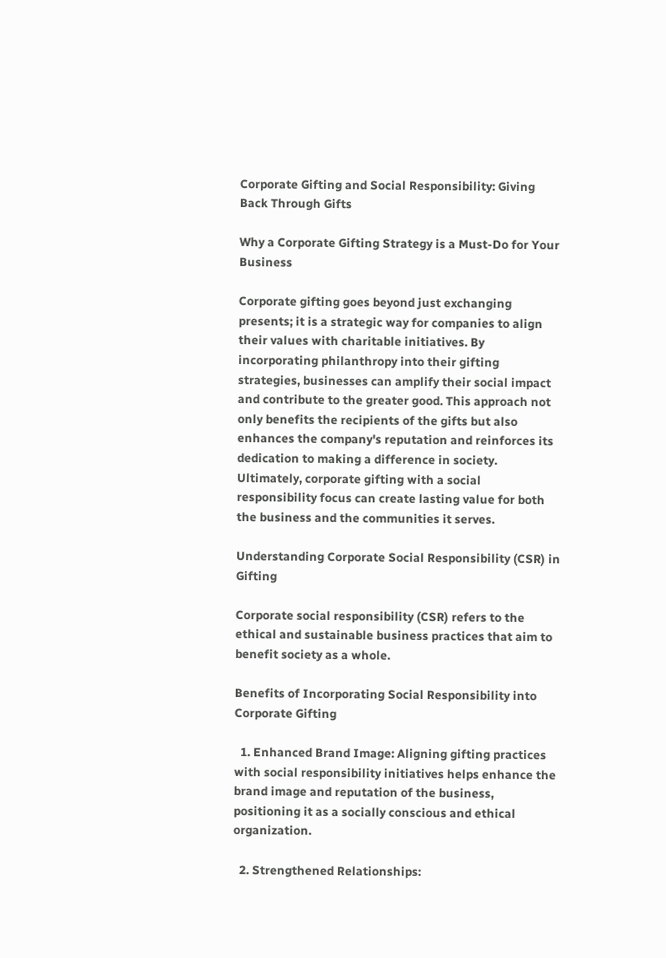Corporate Gifting and Social Responsibility: Giving Back Through Gifts

Why a Corporate Gifting Strategy is a Must-Do for Your Business

Corporate gifting goes beyond just exchanging presents; it is a strategic way for companies to align their values with charitable initiatives. By incorporating philanthropy into their gifting strategies, businesses can amplify their social impact and contribute to the greater good. This approach not only benefits the recipients of the gifts but also enhances the company's reputation and reinforces its dedication to making a difference in society. Ultimately, corporate gifting with a social responsibility focus can create lasting value for both the business and the communities it serves.

Understanding Corporate Social Responsibility (CSR) in Gifting

Corporate social responsibility (CSR) refers to the ethical and sustainable business practices that aim to benefit society as a whole.

Benefits of Incorporating Social Responsibility into Corporate Gifting

  1. Enhanced Brand Image: Aligning gifting practices with social responsibility initiatives helps enhance the brand image and reputation of the business, positioning it as a socially conscious and ethical organization.

  2. Strengthened Relationships: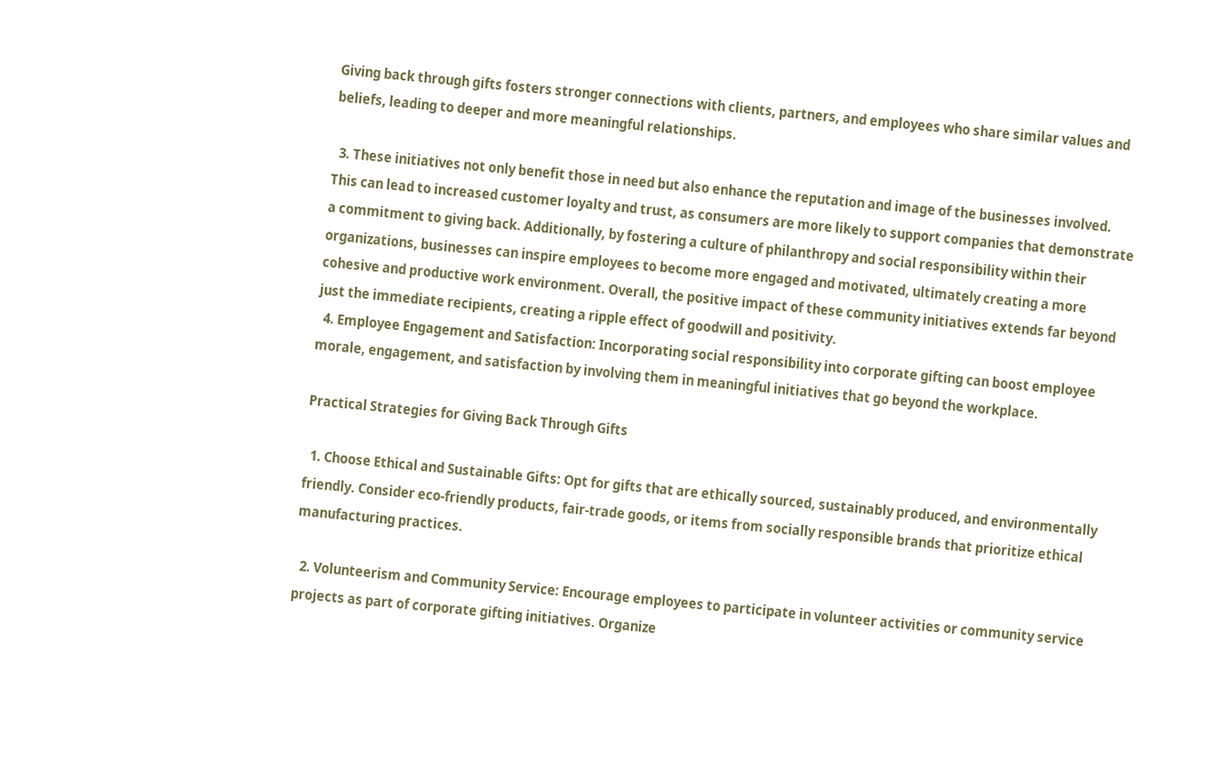Giving back through gifts fosters stronger connections with clients, partners, and employees who share similar values and beliefs, leading to deeper and more meaningful relationships.

  3. These initiatives not only benefit those in need but also enhance the reputation and image of the businesses involved. This can lead to increased customer loyalty and trust, as consumers are more likely to support companies that demonstrate a commitment to giving back. Additionally, by fostering a culture of philanthropy and social responsibility within their organizations, businesses can inspire employees to become more engaged and motivated, ultimately creating a more cohesive and productive work environment. Overall, the positive impact of these community initiatives extends far beyond just the immediate recipients, creating a ripple effect of goodwill and positivity.
  4. Employee Engagement and Satisfaction: Incorporating social responsibility into corporate gifting can boost employee morale, engagement, and satisfaction by involving them in meaningful initiatives that go beyond the workplace.

Practical Strategies for Giving Back Through Gifts

  1. Choose Ethical and Sustainable Gifts: Opt for gifts that are ethically sourced, sustainably produced, and environmentally friendly. Consider eco-friendly products, fair-trade goods, or items from socially responsible brands that prioritize ethical manufacturing practices.

  2. Volunteerism and Community Service: Encourage employees to participate in volunteer activities or community service projects as part of corporate gifting initiatives. Organize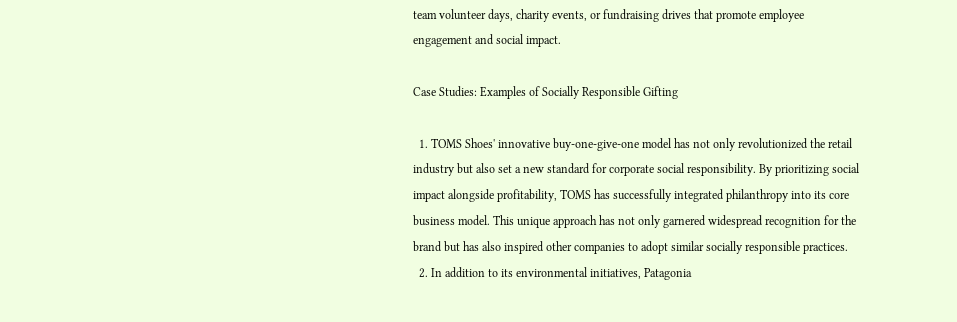team volunteer days, charity events, or fundraising drives that promote employee engagement and social impact.

Case Studies: Examples of Socially Responsible Gifting

  1. TOMS Shoes' innovative buy-one-give-one model has not only revolutionized the retail industry but also set a new standard for corporate social responsibility. By prioritizing social impact alongside profitability, TOMS has successfully integrated philanthropy into its core business model. This unique approach has not only garnered widespread recognition for the brand but has also inspired other companies to adopt similar socially responsible practices.
  2. In addition to its environmental initiatives, Patagonia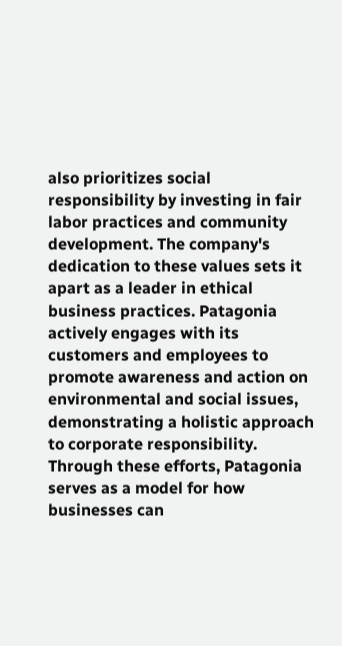also prioritizes social responsibility by investing in fair labor practices and community development. The company's dedication to these values sets it apart as a leader in ethical business practices. Patagonia actively engages with its customers and employees to promote awareness and action on environmental and social issues, demonstrating a holistic approach to corporate responsibility. Through these efforts, Patagonia serves as a model for how businesses can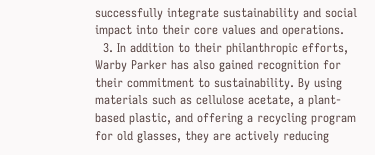successfully integrate sustainability and social impact into their core values and operations.
  3. In addition to their philanthropic efforts, Warby Parker has also gained recognition for their commitment to sustainability. By using materials such as cellulose acetate, a plant-based plastic, and offering a recycling program for old glasses, they are actively reducing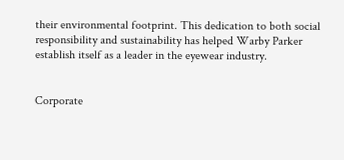their environmental footprint. This dedication to both social responsibility and sustainability has helped Warby Parker establish itself as a leader in the eyewear industry.


Corporate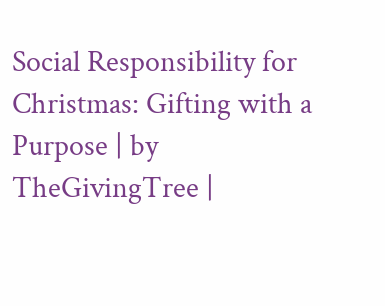Social Responsibility for Christmas: Gifting with a Purpose | by  TheGivingTree |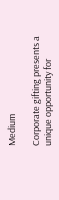Medium

Corporate gifting presents a unique opportunity for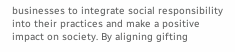businesses to integrate social responsibility into their practices and make a positive impact on society. By aligning gifting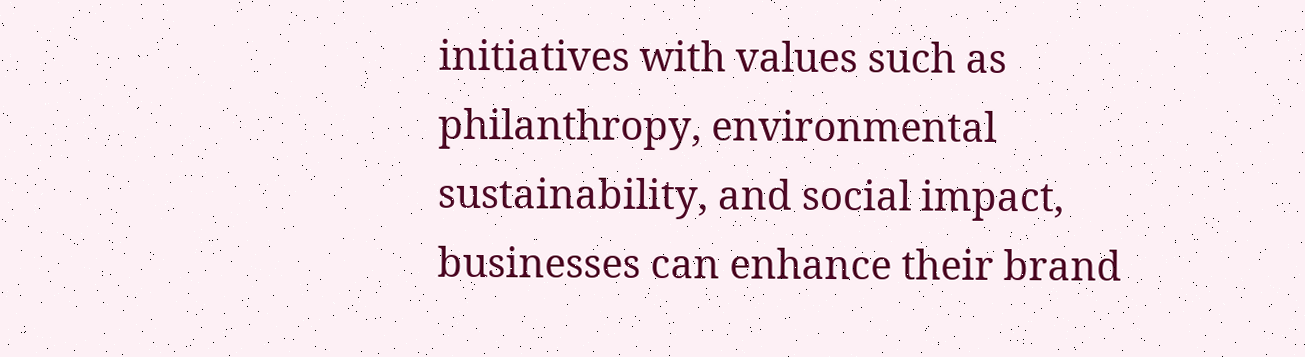initiatives with values such as philanthropy, environmental sustainability, and social impact, businesses can enhance their brand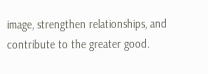image, strengthen relationships, and contribute to the greater good.